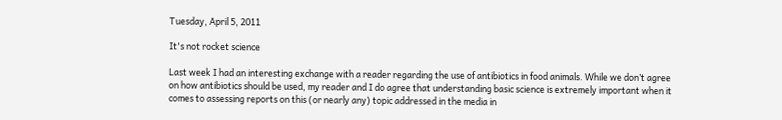Tuesday, April 5, 2011

It's not rocket science

Last week I had an interesting exchange with a reader regarding the use of antibiotics in food animals. While we don’t agree on how antibiotics should be used, my reader and I do agree that understanding basic science is extremely important when it comes to assessing reports on this (or nearly any) topic addressed in the media in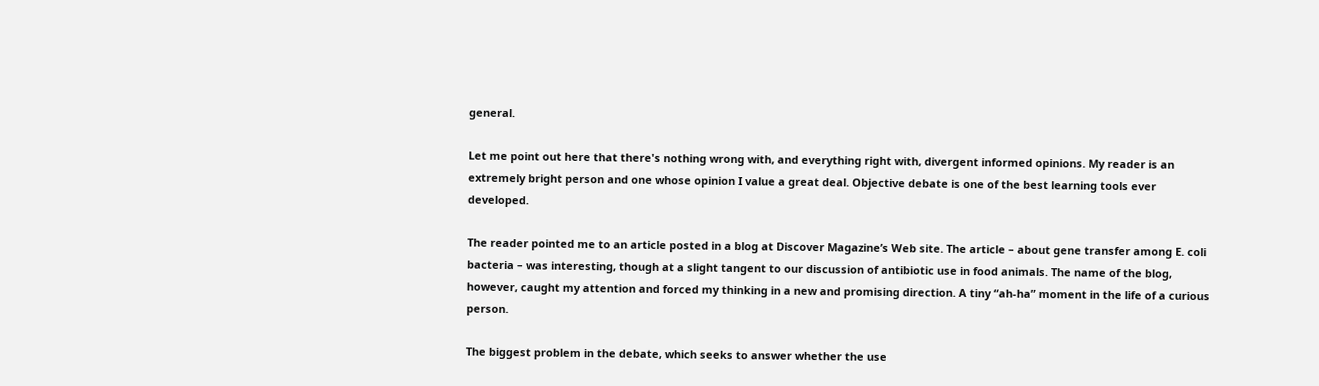general.

Let me point out here that there's nothing wrong with, and everything right with, divergent informed opinions. My reader is an extremely bright person and one whose opinion I value a great deal. Objective debate is one of the best learning tools ever developed.

The reader pointed me to an article posted in a blog at Discover Magazine’s Web site. The article – about gene transfer among E. coli bacteria – was interesting, though at a slight tangent to our discussion of antibiotic use in food animals. The name of the blog, however, caught my attention and forced my thinking in a new and promising direction. A tiny “ah-ha” moment in the life of a curious person.

The biggest problem in the debate, which seeks to answer whether the use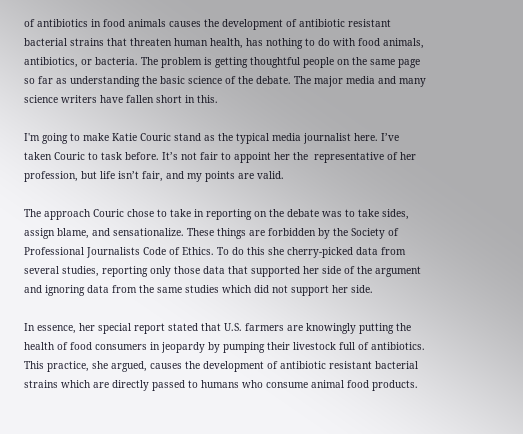of antibiotics in food animals causes the development of antibiotic resistant bacterial strains that threaten human health, has nothing to do with food animals, antibiotics, or bacteria. The problem is getting thoughtful people on the same page so far as understanding the basic science of the debate. The major media and many science writers have fallen short in this.

I'm going to make Katie Couric stand as the typical media journalist here. I’ve taken Couric to task before. It’s not fair to appoint her the  representative of her profession, but life isn’t fair, and my points are valid.

The approach Couric chose to take in reporting on the debate was to take sides, assign blame, and sensationalize. These things are forbidden by the Society of Professional Journalists Code of Ethics. To do this she cherry-picked data from several studies, reporting only those data that supported her side of the argument and ignoring data from the same studies which did not support her side.

In essence, her special report stated that U.S. farmers are knowingly putting the health of food consumers in jeopardy by pumping their livestock full of antibiotics. This practice, she argued, causes the development of antibiotic resistant bacterial strains which are directly passed to humans who consume animal food products.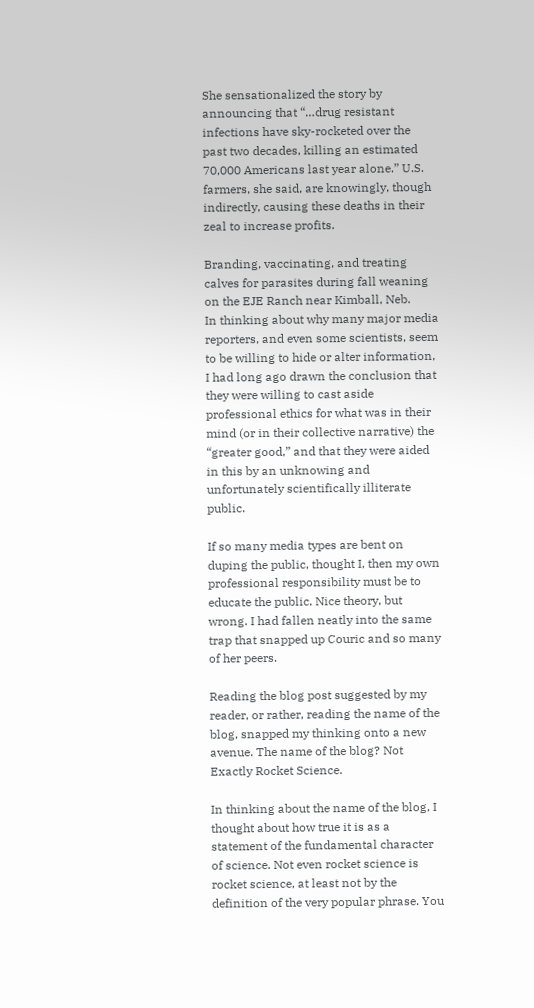She sensationalized the story by announcing that “…drug resistant infections have sky-rocketed over the past two decades, killing an estimated 70,000 Americans last year alone.” U.S. farmers, she said, are knowingly, though indirectly, causing these deaths in their zeal to increase profits.

Branding, vaccinating, and treating calves for parasites during fall weaning on the EJE Ranch near Kimball, Neb.
In thinking about why many major media reporters, and even some scientists, seem to be willing to hide or alter information, I had long ago drawn the conclusion that they were willing to cast aside professional ethics for what was in their mind (or in their collective narrative) the “greater good,” and that they were aided in this by an unknowing and unfortunately scientifically illiterate public.

If so many media types are bent on duping the public, thought I, then my own professional responsibility must be to educate the public. Nice theory, but wrong. I had fallen neatly into the same trap that snapped up Couric and so many of her peers.

Reading the blog post suggested by my reader, or rather, reading the name of the blog, snapped my thinking onto a new avenue. The name of the blog? Not Exactly Rocket Science.

In thinking about the name of the blog, I thought about how true it is as a statement of the fundamental character of science. Not even rocket science is rocket science, at least not by the definition of the very popular phrase. You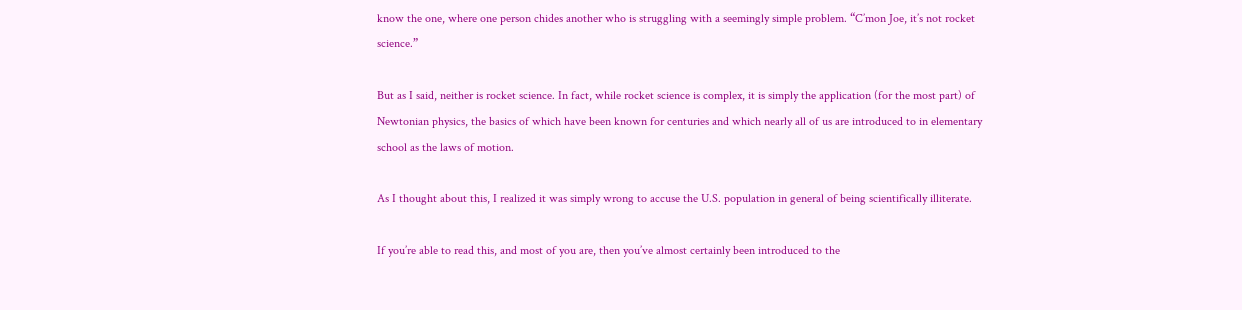know the one, where one person chides another who is struggling with a seemingly simple problem. “C’mon Joe, it’s not rocket science.”

But as I said, neither is rocket science. In fact, while rocket science is complex, it is simply the application (for the most part) of Newtonian physics, the basics of which have been known for centuries and which nearly all of us are introduced to in elementary school as the laws of motion.

As I thought about this, I realized it was simply wrong to accuse the U.S. population in general of being scientifically illiterate.

If you’re able to read this, and most of you are, then you’ve almost certainly been introduced to the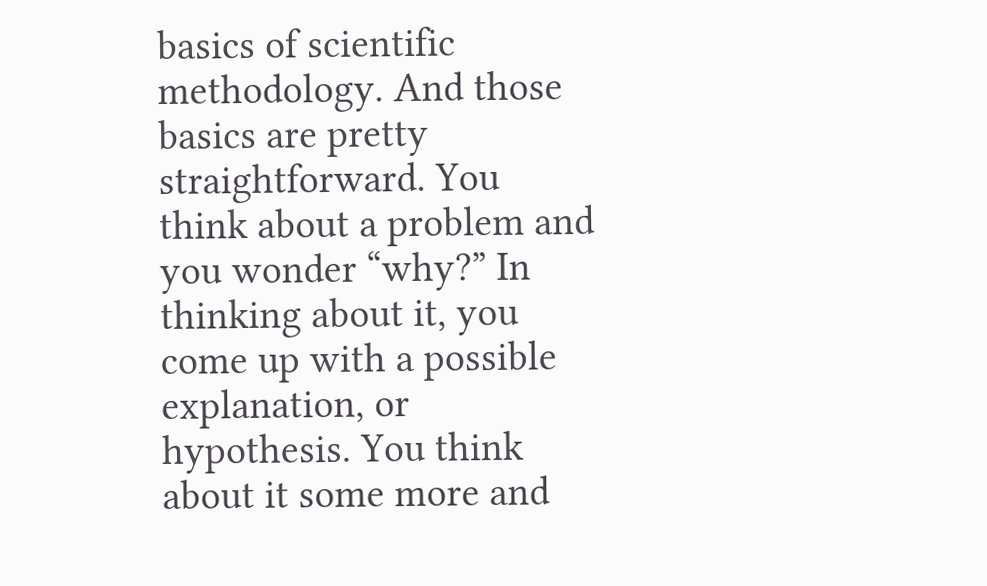basics of scientific methodology. And those basics are pretty straightforward. You think about a problem and you wonder “why?” In thinking about it, you come up with a possible explanation, or hypothesis. You think about it some more and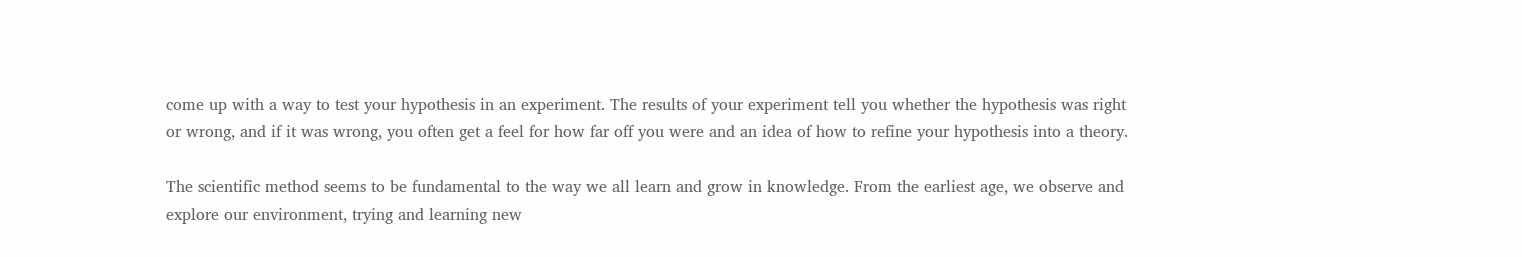come up with a way to test your hypothesis in an experiment. The results of your experiment tell you whether the hypothesis was right or wrong, and if it was wrong, you often get a feel for how far off you were and an idea of how to refine your hypothesis into a theory.

The scientific method seems to be fundamental to the way we all learn and grow in knowledge. From the earliest age, we observe and explore our environment, trying and learning new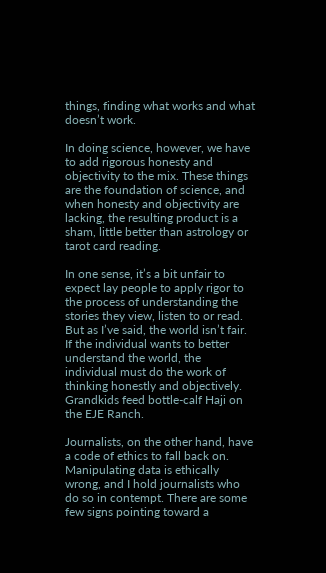things, finding what works and what doesn’t work.

In doing science, however, we have to add rigorous honesty and objectivity to the mix. These things are the foundation of science, and when honesty and objectivity are lacking, the resulting product is a sham, little better than astrology or tarot card reading.

In one sense, it’s a bit unfair to expect lay people to apply rigor to the process of understanding the stories they view, listen to or read. But as I’ve said, the world isn’t fair. If the individual wants to better understand the world, the individual must do the work of thinking honestly and objectively.
Grandkids feed bottle-calf Haji on the EJE Ranch.

Journalists, on the other hand, have a code of ethics to fall back on. Manipulating data is ethically wrong, and I hold journalists who do so in contempt. There are some few signs pointing toward a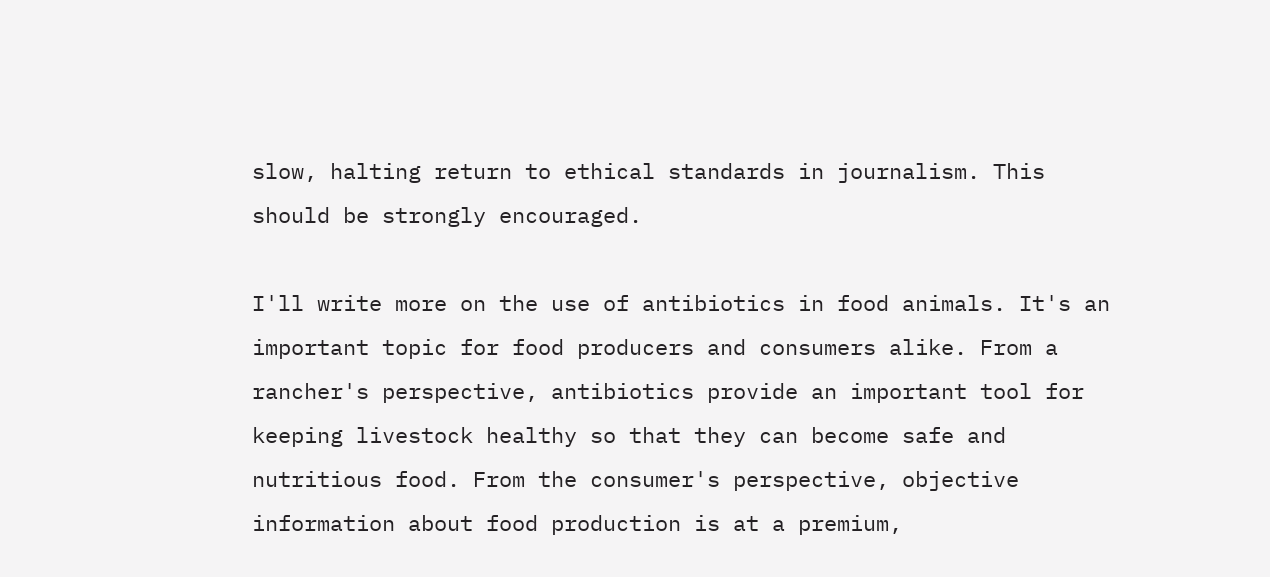slow, halting return to ethical standards in journalism. This should be strongly encouraged.

I'll write more on the use of antibiotics in food animals. It's an important topic for food producers and consumers alike. From a rancher's perspective, antibiotics provide an important tool for keeping livestock healthy so that they can become safe and nutritious food. From the consumer's perspective, objective information about food production is at a premium,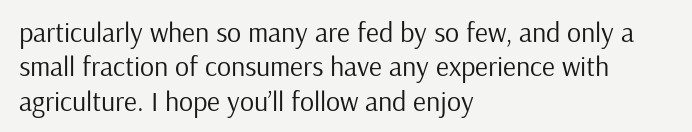particularly when so many are fed by so few, and only a small fraction of consumers have any experience with agriculture. I hope you’ll follow and enjoy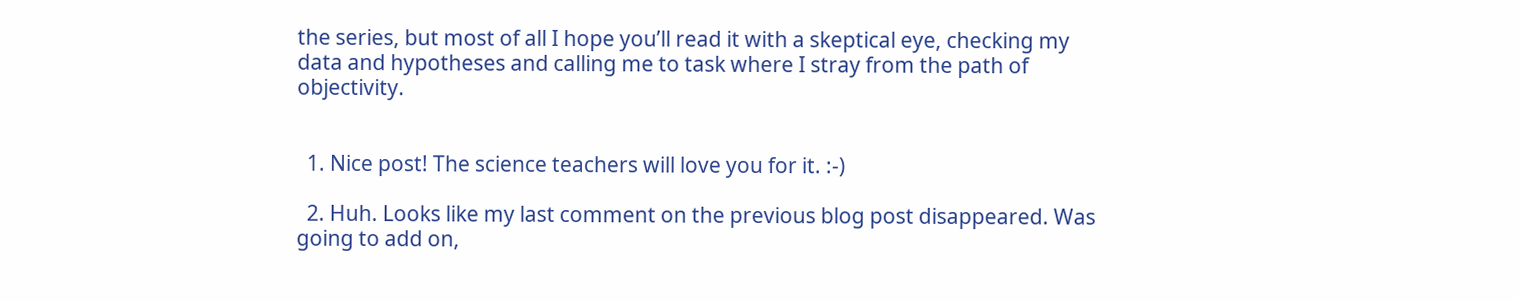the series, but most of all I hope you’ll read it with a skeptical eye, checking my data and hypotheses and calling me to task where I stray from the path of objectivity.


  1. Nice post! The science teachers will love you for it. :-)

  2. Huh. Looks like my last comment on the previous blog post disappeared. Was going to add on,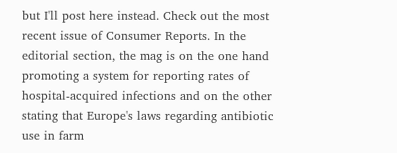but I'll post here instead. Check out the most recent issue of Consumer Reports. In the editorial section, the mag is on the one hand promoting a system for reporting rates of hospital-acquired infections and on the other stating that Europe's laws regarding antibiotic use in farm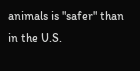animals is "safer" than in the U.S.